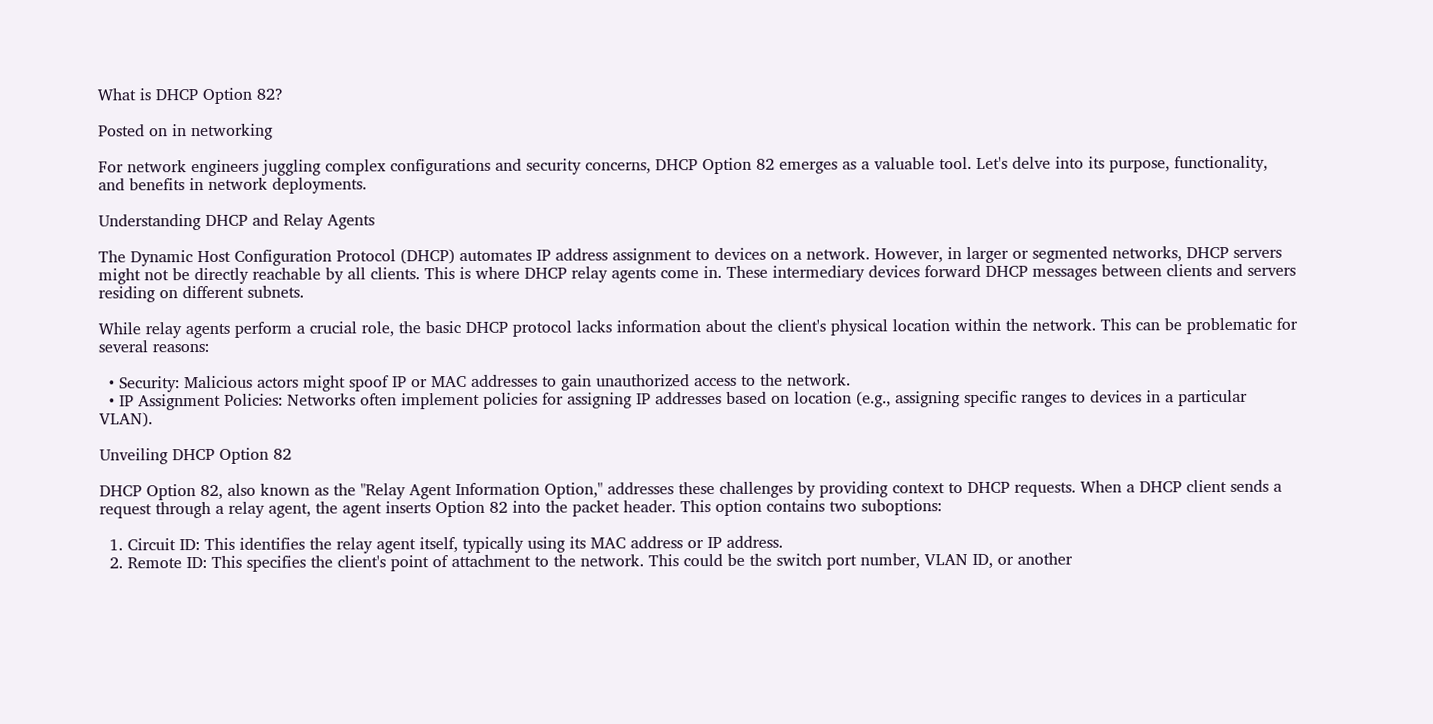What is DHCP Option 82?

Posted on in networking

For network engineers juggling complex configurations and security concerns, DHCP Option 82 emerges as a valuable tool. Let's delve into its purpose, functionality, and benefits in network deployments.

Understanding DHCP and Relay Agents

The Dynamic Host Configuration Protocol (DHCP) automates IP address assignment to devices on a network. However, in larger or segmented networks, DHCP servers might not be directly reachable by all clients. This is where DHCP relay agents come in. These intermediary devices forward DHCP messages between clients and servers residing on different subnets.

While relay agents perform a crucial role, the basic DHCP protocol lacks information about the client's physical location within the network. This can be problematic for several reasons:

  • Security: Malicious actors might spoof IP or MAC addresses to gain unauthorized access to the network.
  • IP Assignment Policies: Networks often implement policies for assigning IP addresses based on location (e.g., assigning specific ranges to devices in a particular VLAN).

Unveiling DHCP Option 82

DHCP Option 82, also known as the "Relay Agent Information Option," addresses these challenges by providing context to DHCP requests. When a DHCP client sends a request through a relay agent, the agent inserts Option 82 into the packet header. This option contains two suboptions:

  1. Circuit ID: This identifies the relay agent itself, typically using its MAC address or IP address.
  2. Remote ID: This specifies the client's point of attachment to the network. This could be the switch port number, VLAN ID, or another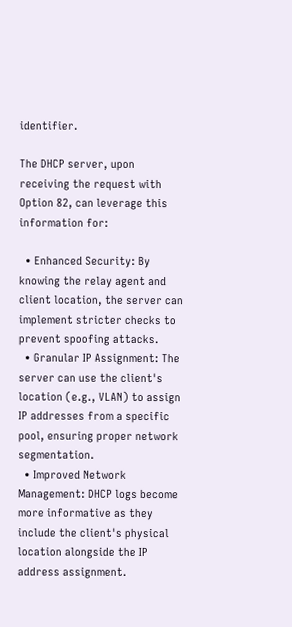identifier.

The DHCP server, upon receiving the request with Option 82, can leverage this information for:

  • Enhanced Security: By knowing the relay agent and client location, the server can implement stricter checks to prevent spoofing attacks.
  • Granular IP Assignment: The server can use the client's location (e.g., VLAN) to assign IP addresses from a specific pool, ensuring proper network segmentation.
  • Improved Network Management: DHCP logs become more informative as they include the client's physical location alongside the IP address assignment.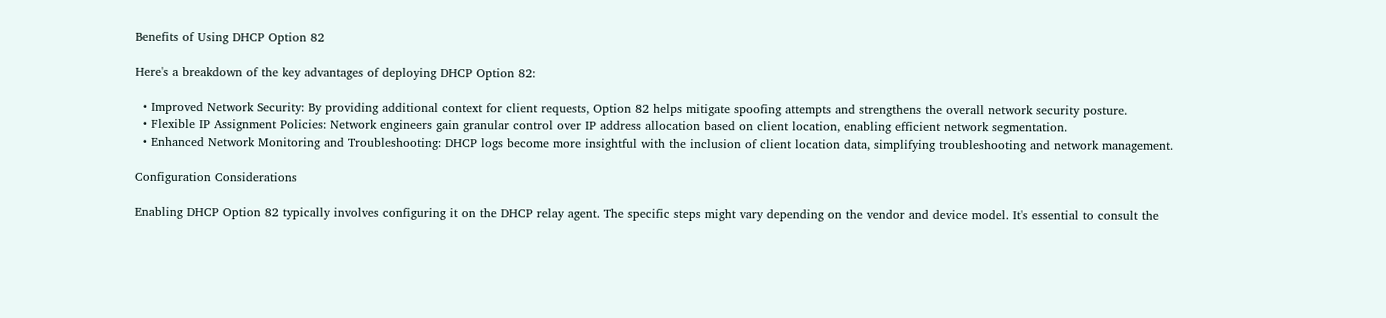Benefits of Using DHCP Option 82

Here's a breakdown of the key advantages of deploying DHCP Option 82:

  • Improved Network Security: By providing additional context for client requests, Option 82 helps mitigate spoofing attempts and strengthens the overall network security posture.
  • Flexible IP Assignment Policies: Network engineers gain granular control over IP address allocation based on client location, enabling efficient network segmentation.
  • Enhanced Network Monitoring and Troubleshooting: DHCP logs become more insightful with the inclusion of client location data, simplifying troubleshooting and network management.

Configuration Considerations

Enabling DHCP Option 82 typically involves configuring it on the DHCP relay agent. The specific steps might vary depending on the vendor and device model. It's essential to consult the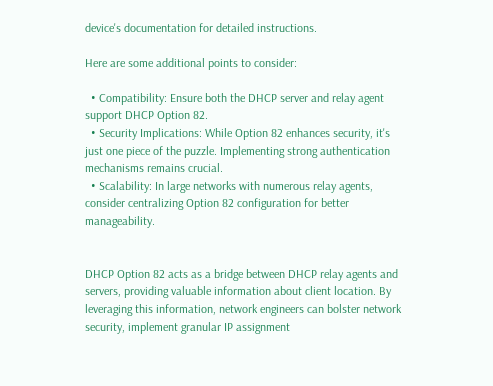device's documentation for detailed instructions.

Here are some additional points to consider:

  • Compatibility: Ensure both the DHCP server and relay agent support DHCP Option 82.
  • Security Implications: While Option 82 enhances security, it's just one piece of the puzzle. Implementing strong authentication mechanisms remains crucial.
  • Scalability: In large networks with numerous relay agents, consider centralizing Option 82 configuration for better manageability.


DHCP Option 82 acts as a bridge between DHCP relay agents and servers, providing valuable information about client location. By leveraging this information, network engineers can bolster network security, implement granular IP assignment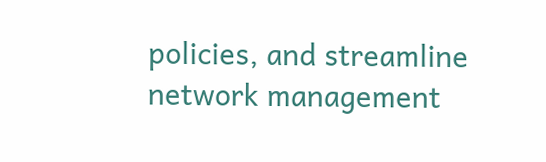policies, and streamline network management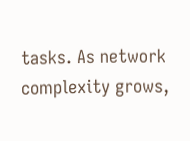tasks. As network complexity grows,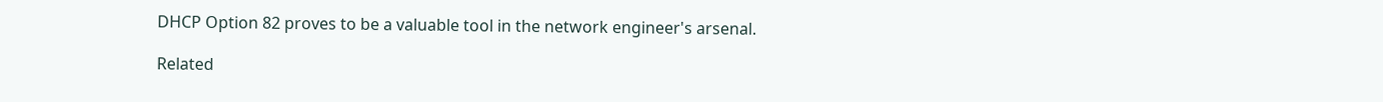DHCP Option 82 proves to be a valuable tool in the network engineer's arsenal.

Related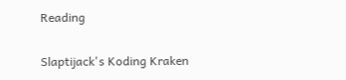Reading

Slaptijack's Koding Kraken